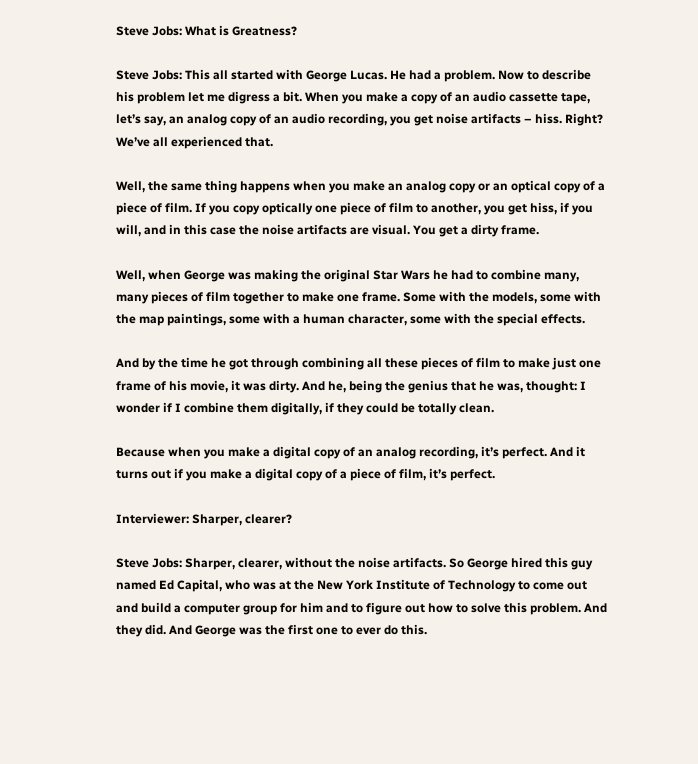Steve Jobs: What is Greatness?

Steve Jobs: This all started with George Lucas. He had a problem. Now to describe his problem let me digress a bit. When you make a copy of an audio cassette tape, let’s say, an analog copy of an audio recording, you get noise artifacts – hiss. Right? We’ve all experienced that.

Well, the same thing happens when you make an analog copy or an optical copy of a piece of film. If you copy optically one piece of film to another, you get hiss, if you will, and in this case the noise artifacts are visual. You get a dirty frame.

Well, when George was making the original Star Wars he had to combine many, many pieces of film together to make one frame. Some with the models, some with the map paintings, some with a human character, some with the special effects.

And by the time he got through combining all these pieces of film to make just one frame of his movie, it was dirty. And he, being the genius that he was, thought: I wonder if I combine them digitally, if they could be totally clean.

Because when you make a digital copy of an analog recording, it’s perfect. And it turns out if you make a digital copy of a piece of film, it’s perfect.

Interviewer: Sharper, clearer?

Steve Jobs: Sharper, clearer, without the noise artifacts. So George hired this guy named Ed Capital, who was at the New York Institute of Technology to come out and build a computer group for him and to figure out how to solve this problem. And they did. And George was the first one to ever do this.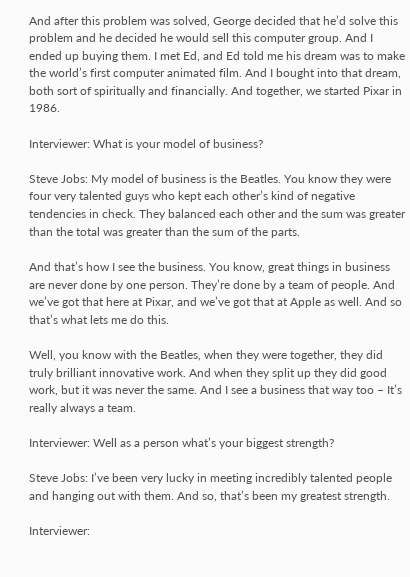And after this problem was solved, George decided that he’d solve this problem and he decided he would sell this computer group. And I ended up buying them. I met Ed, and Ed told me his dream was to make the world’s first computer animated film. And I bought into that dream, both sort of spiritually and financially. And together, we started Pixar in 1986.

Interviewer: What is your model of business?

Steve Jobs: My model of business is the Beatles. You know they were four very talented guys who kept each other’s kind of negative tendencies in check. They balanced each other and the sum was greater than the total was greater than the sum of the parts.

And that’s how I see the business. You know, great things in business are never done by one person. They’re done by a team of people. And we’ve got that here at Pixar, and we’ve got that at Apple as well. And so that’s what lets me do this.

Well, you know with the Beatles, when they were together, they did truly brilliant innovative work. And when they split up they did good work, but it was never the same. And I see a business that way too – It’s really always a team.

Interviewer: Well as a person what’s your biggest strength?

Steve Jobs: I’ve been very lucky in meeting incredibly talented people and hanging out with them. And so, that’s been my greatest strength.

Interviewer: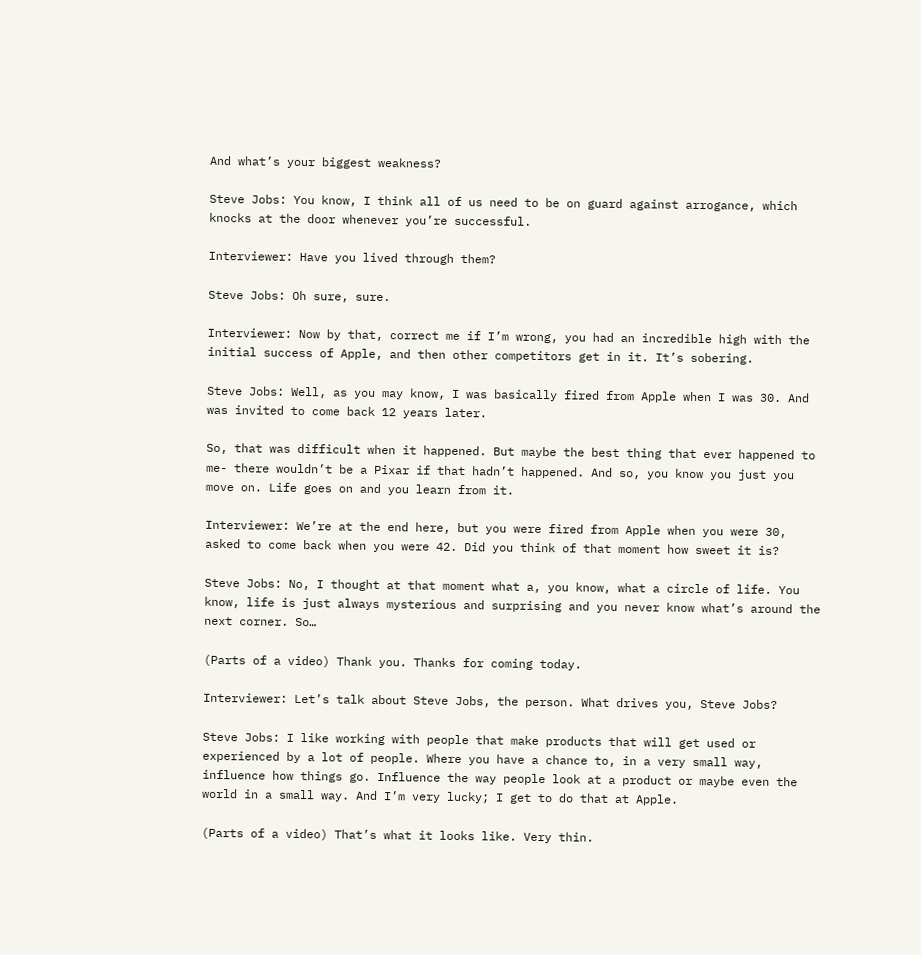And what’s your biggest weakness?

Steve Jobs: You know, I think all of us need to be on guard against arrogance, which knocks at the door whenever you’re successful.

Interviewer: Have you lived through them?

Steve Jobs: Oh sure, sure.

Interviewer: Now by that, correct me if I’m wrong, you had an incredible high with the initial success of Apple, and then other competitors get in it. It’s sobering.

Steve Jobs: Well, as you may know, I was basically fired from Apple when I was 30. And was invited to come back 12 years later.

So, that was difficult when it happened. But maybe the best thing that ever happened to me- there wouldn’t be a Pixar if that hadn’t happened. And so, you know you just you move on. Life goes on and you learn from it.

Interviewer: We’re at the end here, but you were fired from Apple when you were 30, asked to come back when you were 42. Did you think of that moment how sweet it is?

Steve Jobs: No, I thought at that moment what a, you know, what a circle of life. You know, life is just always mysterious and surprising and you never know what’s around the next corner. So…

(Parts of a video) Thank you. Thanks for coming today.

Interviewer: Let’s talk about Steve Jobs, the person. What drives you, Steve Jobs?

Steve Jobs: I like working with people that make products that will get used or experienced by a lot of people. Where you have a chance to, in a very small way, influence how things go. Influence the way people look at a product or maybe even the world in a small way. And I’m very lucky; I get to do that at Apple.

(Parts of a video) That’s what it looks like. Very thin.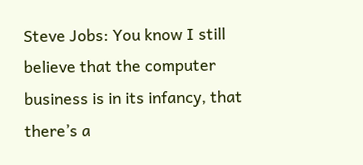Steve Jobs: You know I still believe that the computer business is in its infancy, that there’s a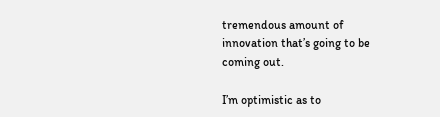tremendous amount of innovation that’s going to be coming out.

I’m optimistic as to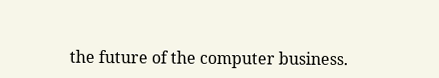the future of the computer business.